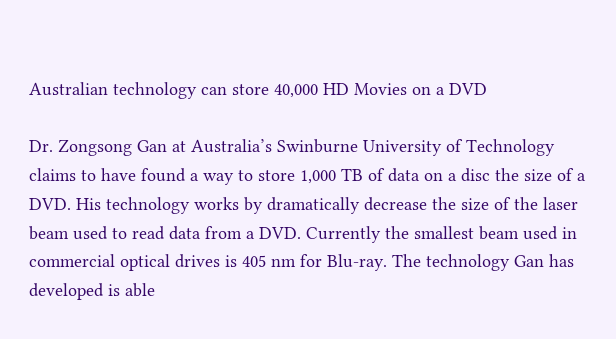Australian technology can store 40,000 HD Movies on a DVD

Dr. Zongsong Gan at Australia’s Swinburne University of Technology claims to have found a way to store 1,000 TB of data on a disc the size of a DVD. His technology works by dramatically decrease the size of the laser beam used to read data from a DVD. Currently the smallest beam used in commercial optical drives is 405 nm for Blu-ray. The technology Gan has developed is able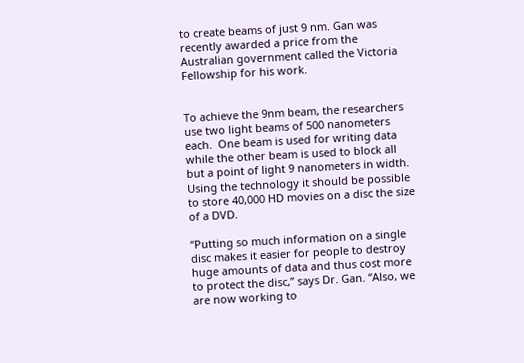to create beams of just 9 nm. Gan was recently awarded a price from the Australian government called the Victoria Fellowship for his work.


To achieve the 9nm beam, the researchers use two light beams of 500 nanometers each.  One beam is used for writing data while the other beam is used to block all but a point of light 9 nanometers in width. Using the technology it should be possible to store 40,000 HD movies on a disc the size of a DVD.

“Putting so much information on a single disc makes it easier for people to destroy huge amounts of data and thus cost more to protect the disc,” says Dr. Gan. “Also, we are now working to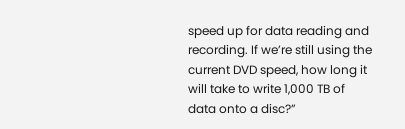speed up for data reading and recording. If we’re still using the current DVD speed, how long it will take to write 1,000 TB of data onto a disc?”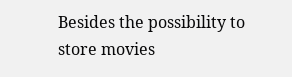Besides the possibility to store movies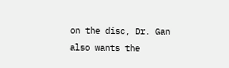on the disc, Dr. Gan also wants the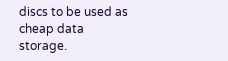discs to be used as cheap data storage.